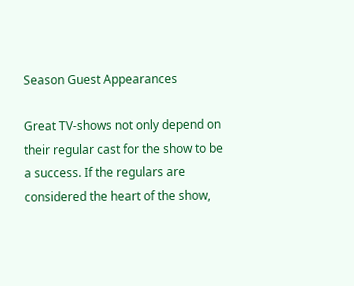Season Guest Appearances

Great TV-shows not only depend on their regular cast for the show to be a success. If the regulars are considered the heart of the show,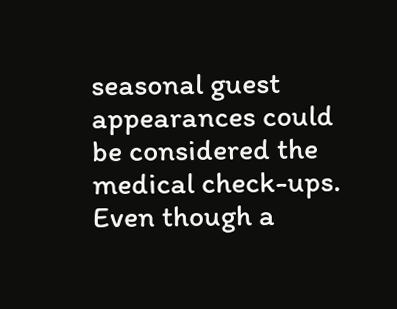seasonal guest appearances could be considered the medical check-ups. Even though a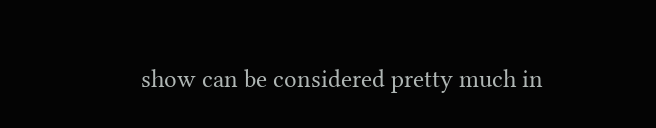show can be considered pretty much in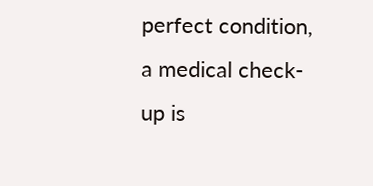perfect condition, a medical check-up is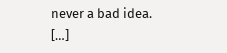never a bad idea. […]